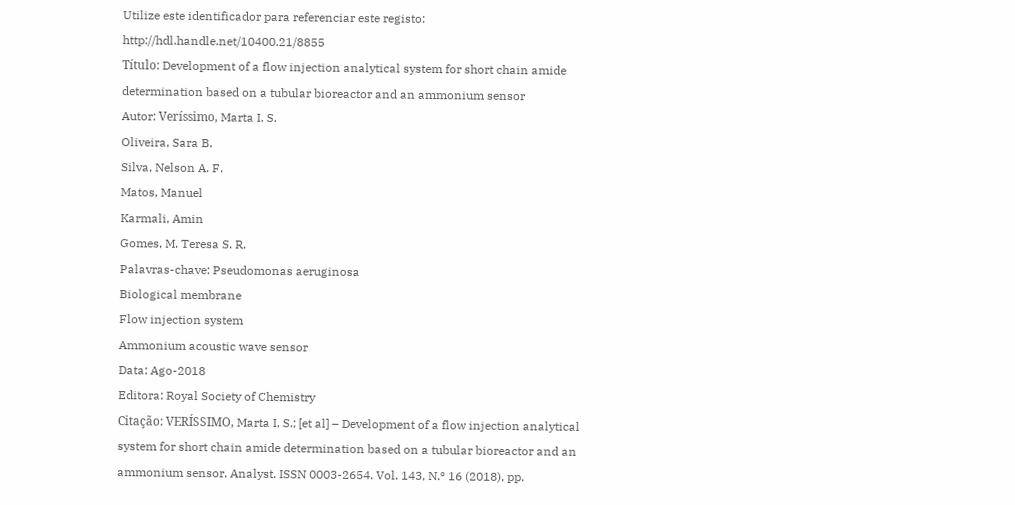Utilize este identificador para referenciar este registo: http://hdl.handle.net/10400.21/8855
Título: Development of a flow injection analytical system for short chain amide determination based on a tubular bioreactor and an ammonium sensor
Autor: Veríssimo, Marta I. S.
Oliveira, Sara B.
Silva, Nelson A. F.
Matos, Manuel
Karmali, Amin
Gomes, M. Teresa S. R.
Palavras-chave: Pseudomonas aeruginosa
Biological membrane
Flow injection system
Ammonium acoustic wave sensor
Data: Ago-2018
Editora: Royal Society of Chemistry
Citação: VERÍSSIMO, Marta I. S.; [et al] – Development of a flow injection analytical system for short chain amide determination based on a tubular bioreactor and an ammonium sensor. Analyst. ISSN 0003-2654. Vol. 143, N.º 16 (2018), pp.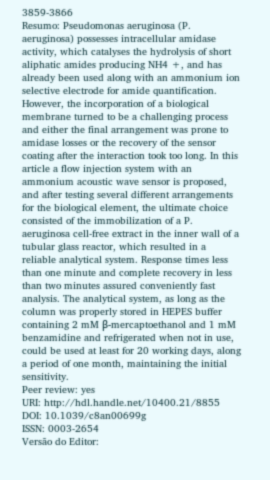3859-3866
Resumo: Pseudomonas aeruginosa (P. aeruginosa) possesses intracellular amidase activity, which catalyses the hydrolysis of short aliphatic amides producing NH4 +, and has already been used along with an ammonium ion selective electrode for amide quantification. However, the incorporation of a biological membrane turned to be a challenging process and either the final arrangement was prone to amidase losses or the recovery of the sensor coating after the interaction took too long. In this article a flow injection system with an ammonium acoustic wave sensor is proposed, and after testing several different arrangements for the biological element, the ultimate choice consisted of the immobilization of a P. aeruginosa cell-free extract in the inner wall of a tubular glass reactor, which resulted in a reliable analytical system. Response times less than one minute and complete recovery in less than two minutes assured conveniently fast analysis. The analytical system, as long as the column was properly stored in HEPES buffer containing 2 mM β-mercaptoethanol and 1 mM benzamidine and refrigerated when not in use, could be used at least for 20 working days, along a period of one month, maintaining the initial sensitivity.
Peer review: yes
URI: http://hdl.handle.net/10400.21/8855
DOI: 10.1039/c8an00699g
ISSN: 0003-2654
Versão do Editor: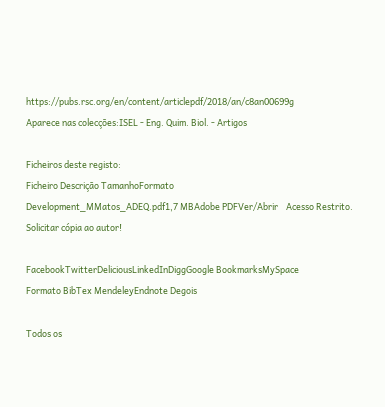https://pubs.rsc.org/en/content/articlepdf/2018/an/c8an00699g
Aparece nas colecções:ISEL - Eng. Quim. Biol. - Artigos

Ficheiros deste registo:
Ficheiro Descrição TamanhoFormato
Development_MMatos_ADEQ.pdf1,7 MBAdobe PDFVer/Abrir    Acesso Restrito. Solicitar cópia ao autor!

FacebookTwitterDeliciousLinkedInDiggGoogle BookmarksMySpace
Formato BibTex MendeleyEndnote Degois

Todos os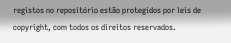registos no repositório estão protegidos por leis de copyright, com todos os direitos reservados.